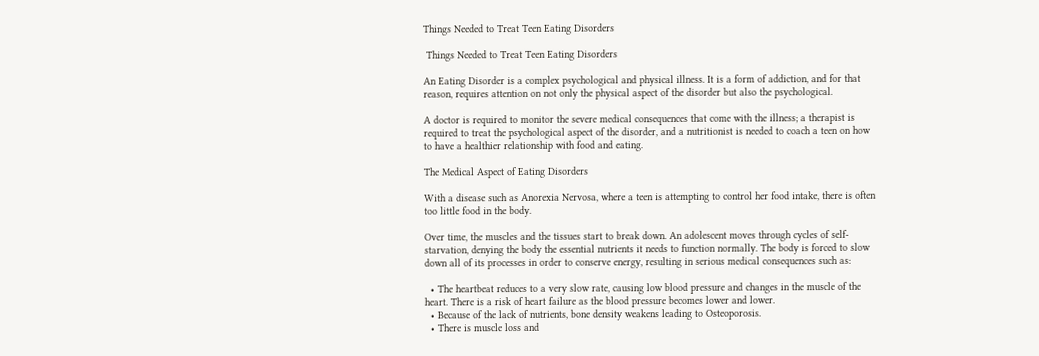Things Needed to Treat Teen Eating Disorders

 Things Needed to Treat Teen Eating Disorders

An Eating Disorder is a complex psychological and physical illness. It is a form of addiction, and for that reason, requires attention on not only the physical aspect of the disorder but also the psychological.

A doctor is required to monitor the severe medical consequences that come with the illness; a therapist is required to treat the psychological aspect of the disorder, and a nutritionist is needed to coach a teen on how to have a healthier relationship with food and eating.

The Medical Aspect of Eating Disorders

With a disease such as Anorexia Nervosa, where a teen is attempting to control her food intake, there is often too little food in the body.

Over time, the muscles and the tissues start to break down. An adolescent moves through cycles of self-starvation, denying the body the essential nutrients it needs to function normally. The body is forced to slow down all of its processes in order to conserve energy, resulting in serious medical consequences such as:

  • The heartbeat reduces to a very slow rate, causing low blood pressure and changes in the muscle of the heart. There is a risk of heart failure as the blood pressure becomes lower and lower.
  • Because of the lack of nutrients, bone density weakens leading to Osteoporosis.
  • There is muscle loss and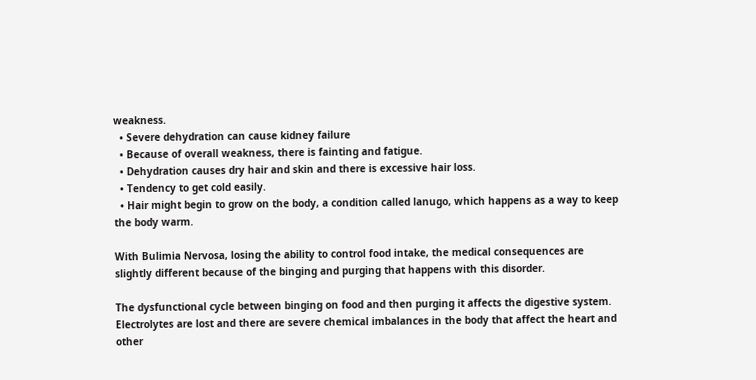weakness.
  • Severe dehydration can cause kidney failure
  • Because of overall weakness, there is fainting and fatigue.
  • Dehydration causes dry hair and skin and there is excessive hair loss.
  • Tendency to get cold easily.
  • Hair might begin to grow on the body, a condition called lanugo, which happens as a way to keep the body warm.

With Bulimia Nervosa, losing the ability to control food intake, the medical consequences are slightly different because of the binging and purging that happens with this disorder.

The dysfunctional cycle between binging on food and then purging it affects the digestive system. Electrolytes are lost and there are severe chemical imbalances in the body that affect the heart and other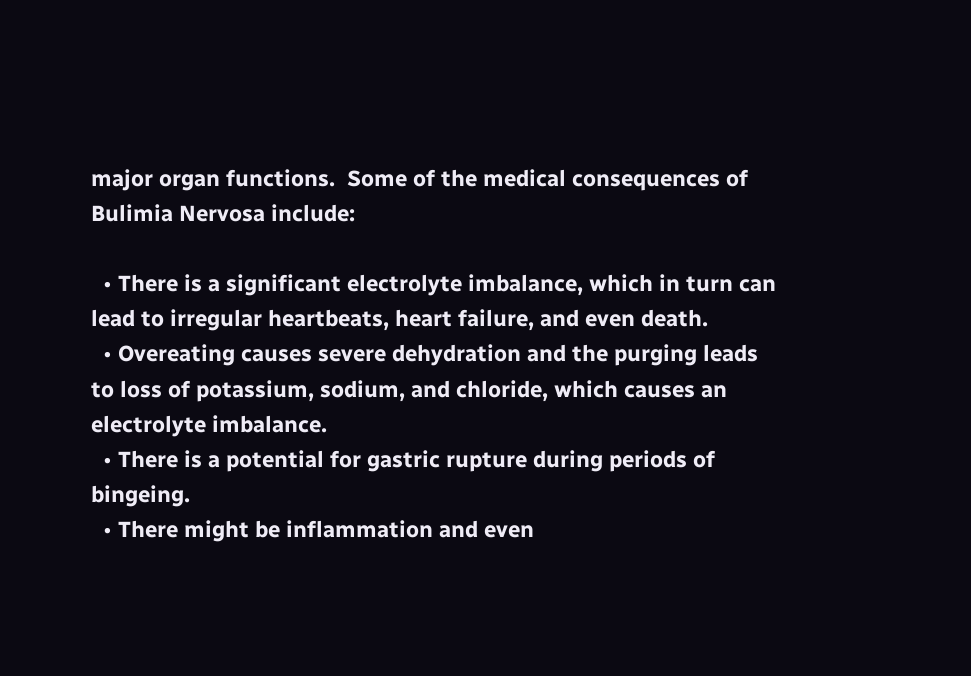major organ functions.  Some of the medical consequences of Bulimia Nervosa include:

  • There is a significant electrolyte imbalance, which in turn can lead to irregular heartbeats, heart failure, and even death.
  • Overeating causes severe dehydration and the purging leads to loss of potassium, sodium, and chloride, which causes an electrolyte imbalance.
  • There is a potential for gastric rupture during periods of bingeing.
  • There might be inflammation and even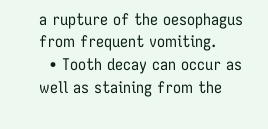a rupture of the oesophagus from frequent vomiting.
  • Tooth decay can occur as well as staining from the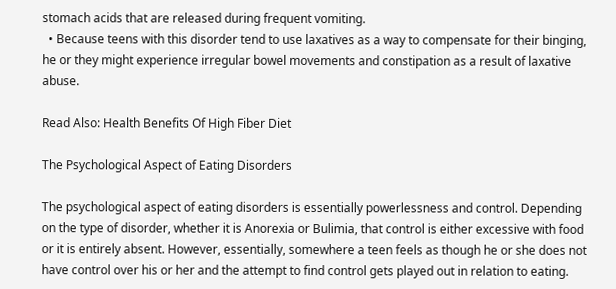stomach acids that are released during frequent vomiting.
  • Because teens with this disorder tend to use laxatives as a way to compensate for their binging, he or they might experience irregular bowel movements and constipation as a result of laxative abuse.

Read Also: Health Benefits Of High Fiber Diet

The Psychological Aspect of Eating Disorders

The psychological aspect of eating disorders is essentially powerlessness and control. Depending on the type of disorder, whether it is Anorexia or Bulimia, that control is either excessive with food or it is entirely absent. However, essentially, somewhere a teen feels as though he or she does not have control over his or her and the attempt to find control gets played out in relation to eating.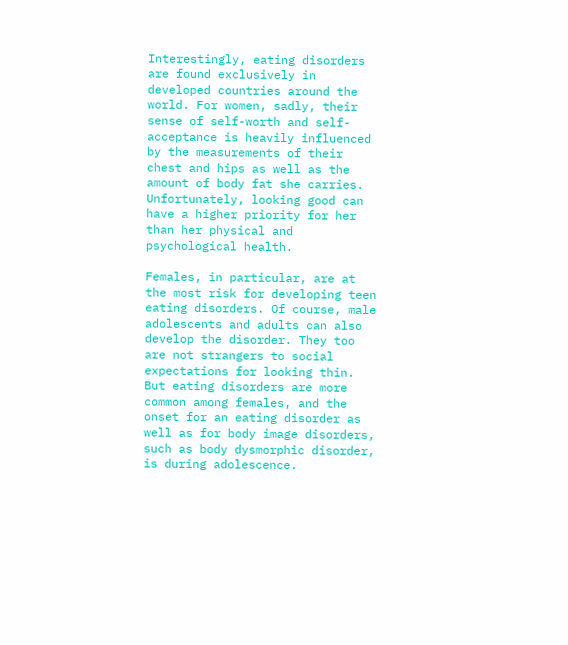Interestingly, eating disorders are found exclusively in developed countries around the world. For women, sadly, their sense of self-worth and self-acceptance is heavily influenced by the measurements of their chest and hips as well as the amount of body fat she carries. Unfortunately, looking good can have a higher priority for her than her physical and psychological health.

Females, in particular, are at the most risk for developing teen eating disorders. Of course, male adolescents and adults can also develop the disorder. They too are not strangers to social expectations for looking thin. But eating disorders are more common among females, and the onset for an eating disorder as well as for body image disorders, such as body dysmorphic disorder, is during adolescence.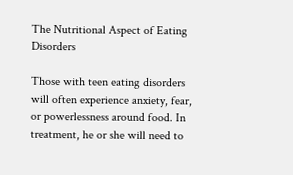The Nutritional Aspect of Eating Disorders

Those with teen eating disorders will often experience anxiety, fear, or powerlessness around food. In treatment, he or she will need to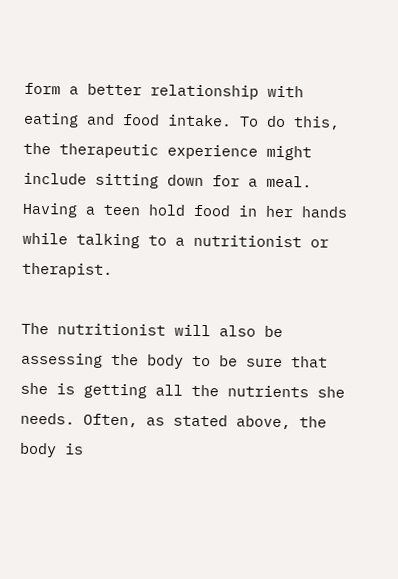form a better relationship with eating and food intake. To do this, the therapeutic experience might include sitting down for a meal. Having a teen hold food in her hands while talking to a nutritionist or therapist.

The nutritionist will also be assessing the body to be sure that she is getting all the nutrients she needs. Often, as stated above, the body is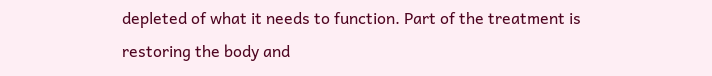depleted of what it needs to function. Part of the treatment is restoring the body and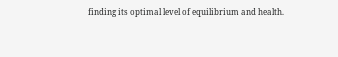finding its optimal level of equilibrium and health.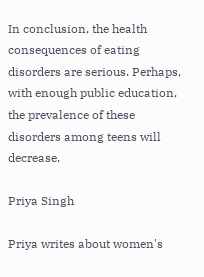In conclusion, the health consequences of eating disorders are serious. Perhaps, with enough public education, the prevalence of these disorders among teens will decrease.

Priya Singh

Priya writes about women's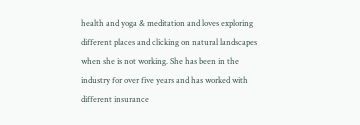health and yoga & meditation and loves exploring different places and clicking on natural landscapes when she is not working. She has been in the industry for over five years and has worked with different insurance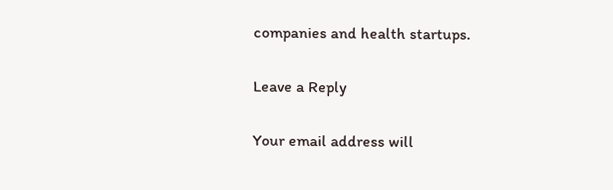companies and health startups.

Leave a Reply

Your email address will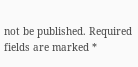not be published. Required fields are marked *